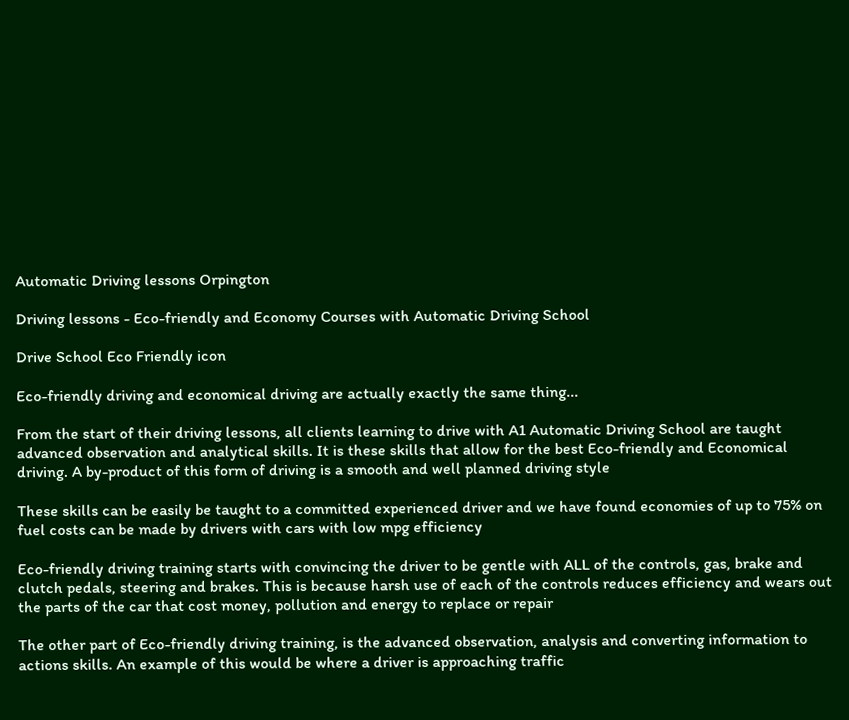Automatic Driving lessons Orpington

Driving lessons - Eco-friendly and Economy Courses with Automatic Driving School

Drive School Eco Friendly icon

Eco-friendly driving and economical driving are actually exactly the same thing...

From the start of their driving lessons, all clients learning to drive with A1 Automatic Driving School are taught advanced observation and analytical skills. It is these skills that allow for the best Eco-friendly and Economical driving. A by-product of this form of driving is a smooth and well planned driving style

These skills can be easily be taught to a committed experienced driver and we have found economies of up to 75% on fuel costs can be made by drivers with cars with low mpg efficiency

Eco-friendly driving training starts with convincing the driver to be gentle with ALL of the controls, gas, brake and clutch pedals, steering and brakes. This is because harsh use of each of the controls reduces efficiency and wears out the parts of the car that cost money, pollution and energy to replace or repair

The other part of Eco-friendly driving training, is the advanced observation, analysis and converting information to actions skills. An example of this would be where a driver is approaching traffic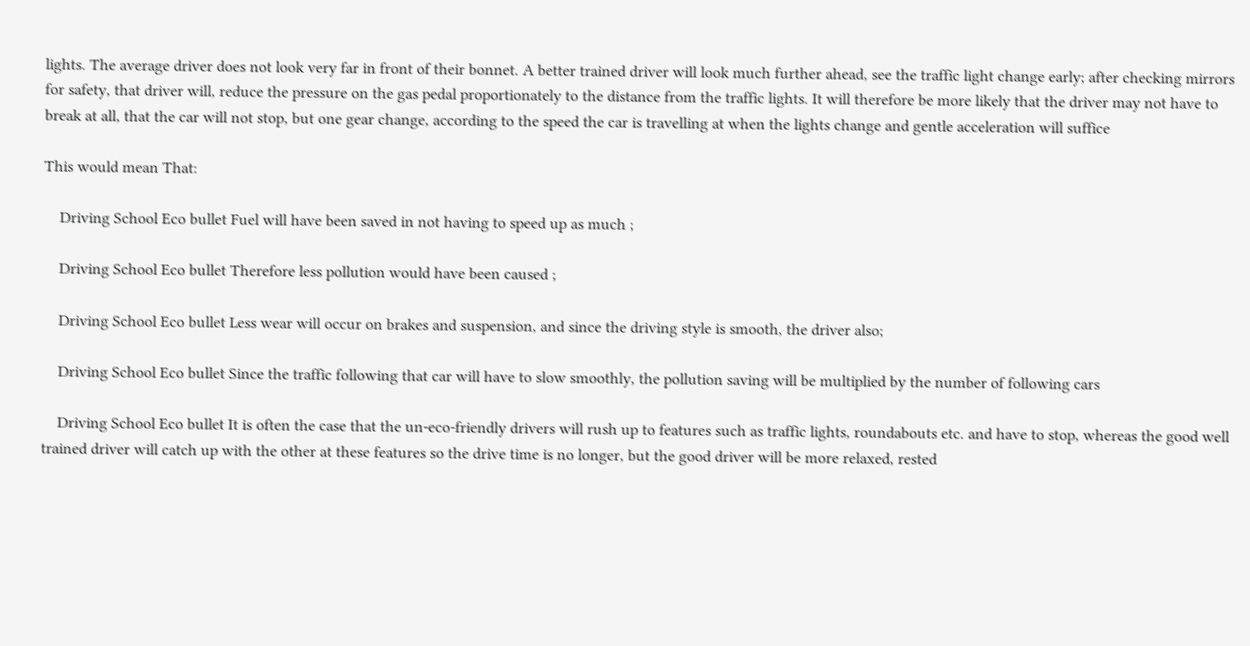lights. The average driver does not look very far in front of their bonnet. A better trained driver will look much further ahead, see the traffic light change early; after checking mirrors for safety, that driver will, reduce the pressure on the gas pedal proportionately to the distance from the traffic lights. It will therefore be more likely that the driver may not have to break at all, that the car will not stop, but one gear change, according to the speed the car is travelling at when the lights change and gentle acceleration will suffice

This would mean That:

    Driving School Eco bullet Fuel will have been saved in not having to speed up as much ;

    Driving School Eco bullet Therefore less pollution would have been caused ;

    Driving School Eco bullet Less wear will occur on brakes and suspension, and since the driving style is smooth, the driver also;

    Driving School Eco bullet Since the traffic following that car will have to slow smoothly, the pollution saving will be multiplied by the number of following cars

    Driving School Eco bullet It is often the case that the un-eco-friendly drivers will rush up to features such as traffic lights, roundabouts etc. and have to stop, whereas the good well trained driver will catch up with the other at these features so the drive time is no longer, but the good driver will be more relaxed, rested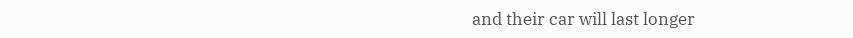and their car will last longer